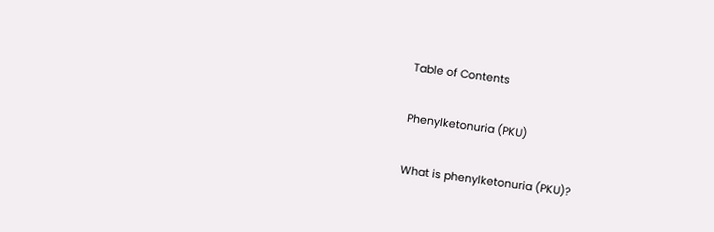Table of Contents

Phenylketonuria (PKU)

What is phenylketonuria (PKU)?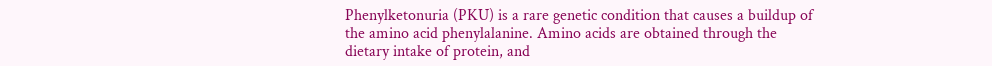Phenylketonuria (PKU) is a rare genetic condition that causes a buildup of the amino acid phenylalanine. Amino acids are obtained through the dietary intake of protein, and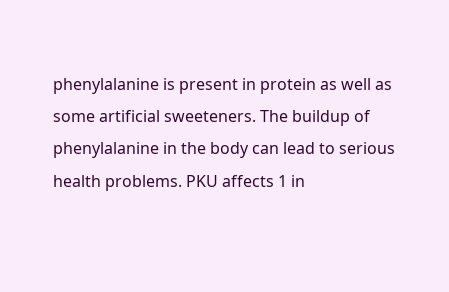phenylalanine is present in protein as well as some artificial sweeteners. The buildup of phenylalanine in the body can lead to serious health problems. PKU affects 1 in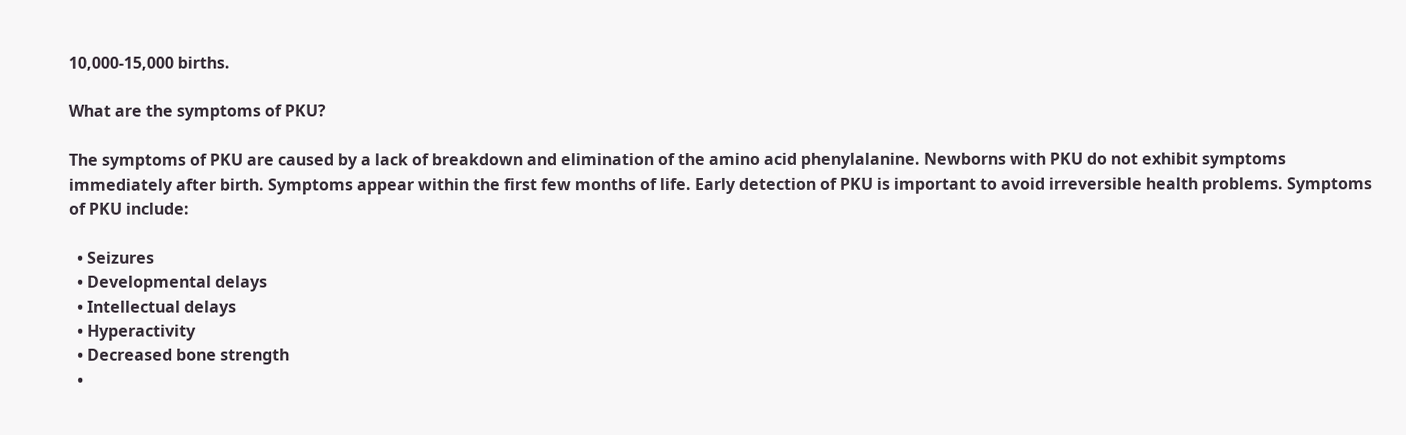10,000-15,000 births.

What are the symptoms of PKU?

The symptoms of PKU are caused by a lack of breakdown and elimination of the amino acid phenylalanine. Newborns with PKU do not exhibit symptoms immediately after birth. Symptoms appear within the first few months of life. Early detection of PKU is important to avoid irreversible health problems. Symptoms of PKU include:

  • Seizures
  • Developmental delays
  • Intellectual delays
  • Hyperactivity
  • Decreased bone strength
  •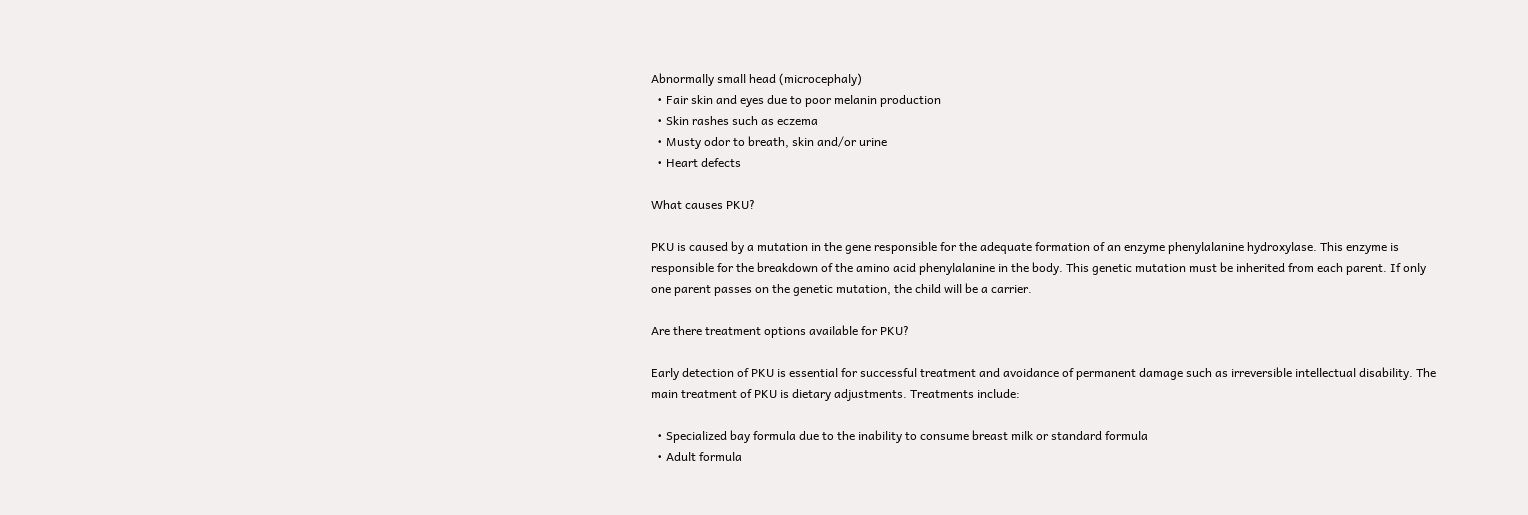Abnormally small head (microcephaly)
  • Fair skin and eyes due to poor melanin production
  • Skin rashes such as eczema
  • Musty odor to breath, skin and/or urine
  • Heart defects

What causes PKU?

PKU is caused by a mutation in the gene responsible for the adequate formation of an enzyme phenylalanine hydroxylase. This enzyme is responsible for the breakdown of the amino acid phenylalanine in the body. This genetic mutation must be inherited from each parent. If only one parent passes on the genetic mutation, the child will be a carrier.

Are there treatment options available for PKU?

Early detection of PKU is essential for successful treatment and avoidance of permanent damage such as irreversible intellectual disability. The main treatment of PKU is dietary adjustments. Treatments include:

  • Specialized bay formula due to the inability to consume breast milk or standard formula
  • Adult formula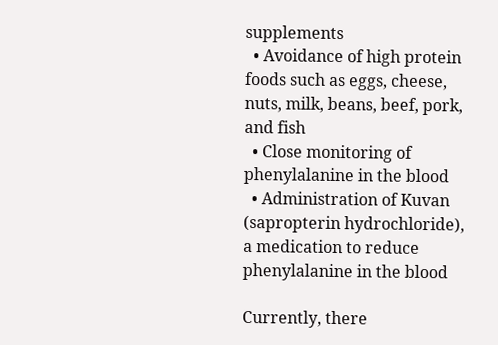supplements
  • Avoidance of high protein foods such as eggs, cheese, nuts, milk, beans, beef, pork, and fish
  • Close monitoring of phenylalanine in the blood
  • Administration of Kuvan (sapropterin hydrochloride), a medication to reduce phenylalanine in the blood

Currently, there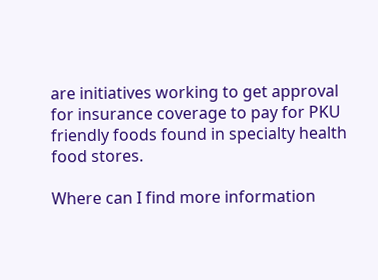are initiatives working to get approval for insurance coverage to pay for PKU friendly foods found in specialty health food stores.

Where can I find more information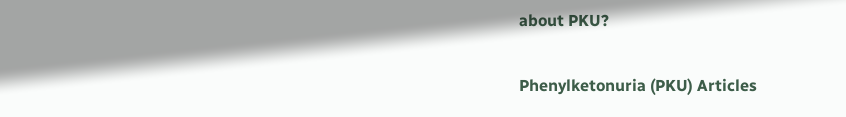about PKU?

Phenylketonuria (PKU) Articles